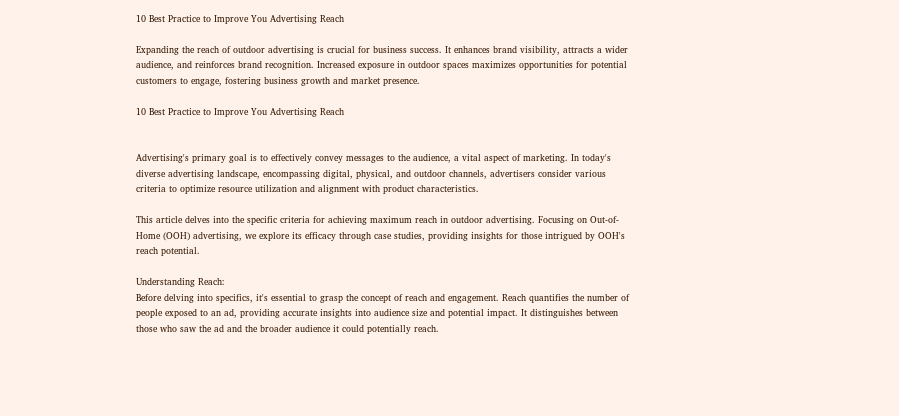10 Best Practice to Improve You Advertising Reach

Expanding the reach of outdoor advertising is crucial for business success. It enhances brand visibility, attracts a wider audience, and reinforces brand recognition. Increased exposure in outdoor spaces maximizes opportunities for potential customers to engage, fostering business growth and market presence.

10 Best Practice to Improve You Advertising Reach


Advertising's primary goal is to effectively convey messages to the audience, a vital aspect of marketing. In today's diverse advertising landscape, encompassing digital, physical, and outdoor channels, advertisers consider various criteria to optimize resource utilization and alignment with product characteristics.

This article delves into the specific criteria for achieving maximum reach in outdoor advertising. Focusing on Out-of-Home (OOH) advertising, we explore its efficacy through case studies, providing insights for those intrigued by OOH's reach potential.

Understanding Reach:
Before delving into specifics, it's essential to grasp the concept of reach and engagement. Reach quantifies the number of people exposed to an ad, providing accurate insights into audience size and potential impact. It distinguishes between those who saw the ad and the broader audience it could potentially reach.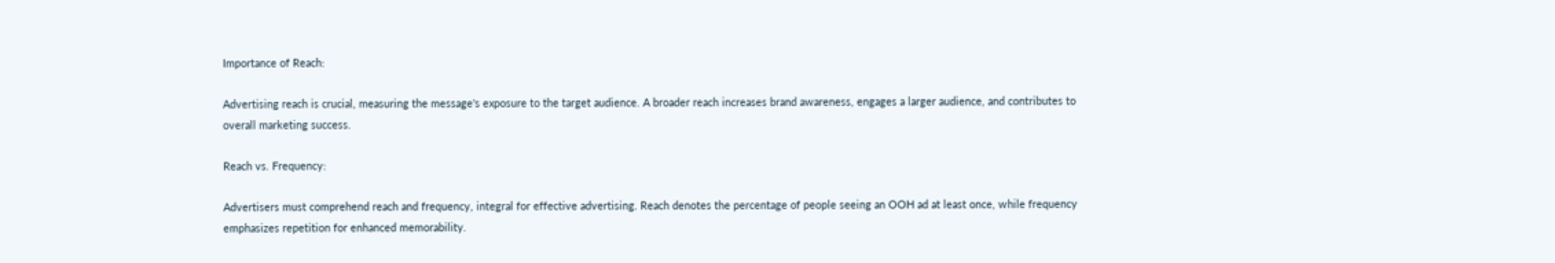Importance of Reach:

Advertising reach is crucial, measuring the message's exposure to the target audience. A broader reach increases brand awareness, engages a larger audience, and contributes to overall marketing success.

Reach vs. Frequency:

Advertisers must comprehend reach and frequency, integral for effective advertising. Reach denotes the percentage of people seeing an OOH ad at least once, while frequency emphasizes repetition for enhanced memorability.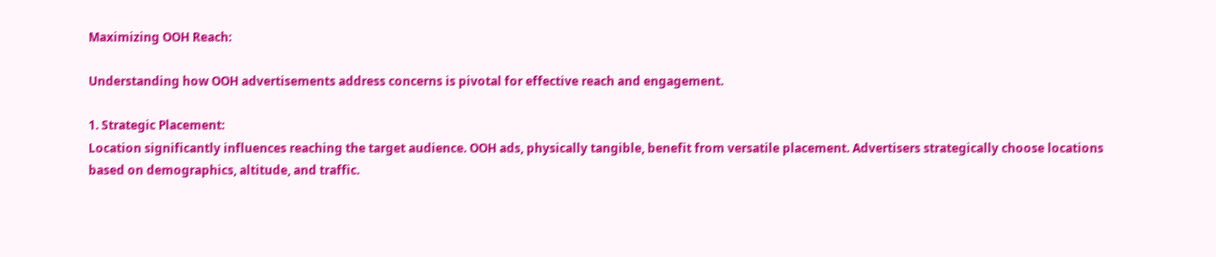Maximizing OOH Reach:

Understanding how OOH advertisements address concerns is pivotal for effective reach and engagement.

1. Strategic Placement:
Location significantly influences reaching the target audience. OOH ads, physically tangible, benefit from versatile placement. Advertisers strategically choose locations based on demographics, altitude, and traffic.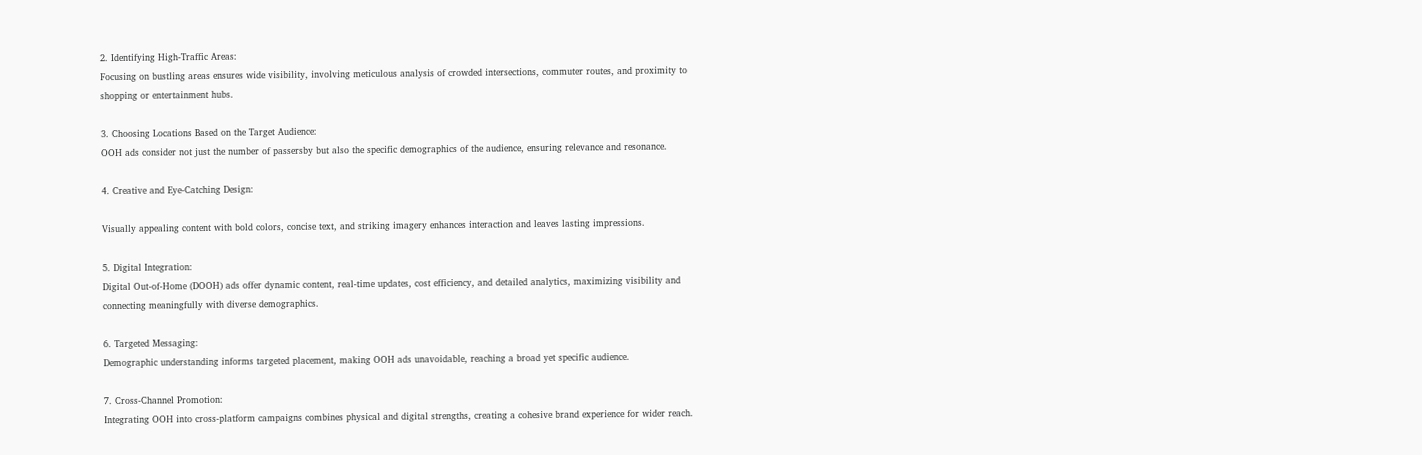2. Identifying High-Traffic Areas:
Focusing on bustling areas ensures wide visibility, involving meticulous analysis of crowded intersections, commuter routes, and proximity to shopping or entertainment hubs.

3. Choosing Locations Based on the Target Audience:
OOH ads consider not just the number of passersby but also the specific demographics of the audience, ensuring relevance and resonance.

4. Creative and Eye-Catching Design:

Visually appealing content with bold colors, concise text, and striking imagery enhances interaction and leaves lasting impressions.

5. Digital Integration:
Digital Out-of-Home (DOOH) ads offer dynamic content, real-time updates, cost efficiency, and detailed analytics, maximizing visibility and connecting meaningfully with diverse demographics.

6. Targeted Messaging:
Demographic understanding informs targeted placement, making OOH ads unavoidable, reaching a broad yet specific audience.

7. Cross-Channel Promotion:
Integrating OOH into cross-platform campaigns combines physical and digital strengths, creating a cohesive brand experience for wider reach.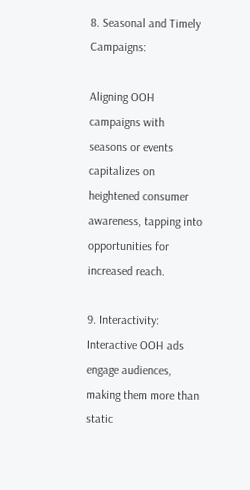8. Seasonal and Timely Campaigns:

Aligning OOH campaigns with seasons or events capitalizes on heightened consumer awareness, tapping into opportunities for increased reach.

9. Interactivity:
Interactive OOH ads engage audiences, making them more than static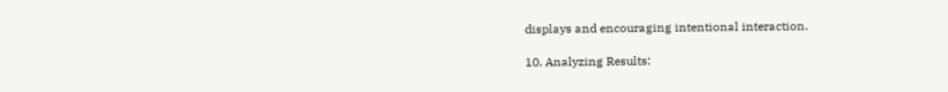displays and encouraging intentional interaction.

10. Analyzing Results: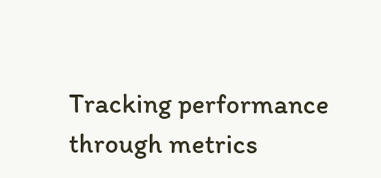Tracking performance through metrics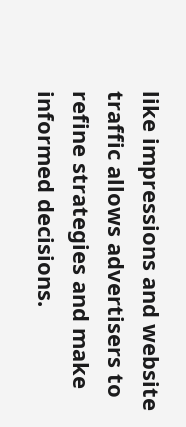like impressions and website traffic allows advertisers to refine strategies and make informed decisions.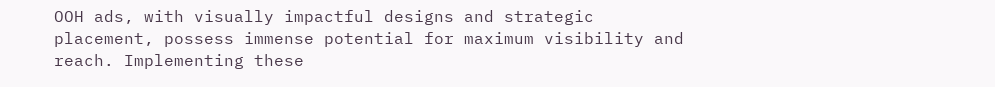OOH ads, with visually impactful designs and strategic placement, possess immense potential for maximum visibility and reach. Implementing these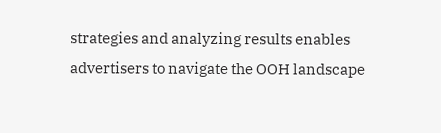strategies and analyzing results enables advertisers to navigate the OOH landscape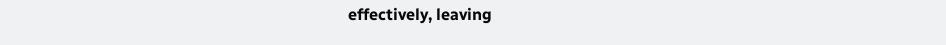effectively, leaving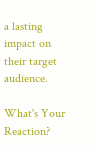a lasting impact on their target audience.

What's Your Reaction?